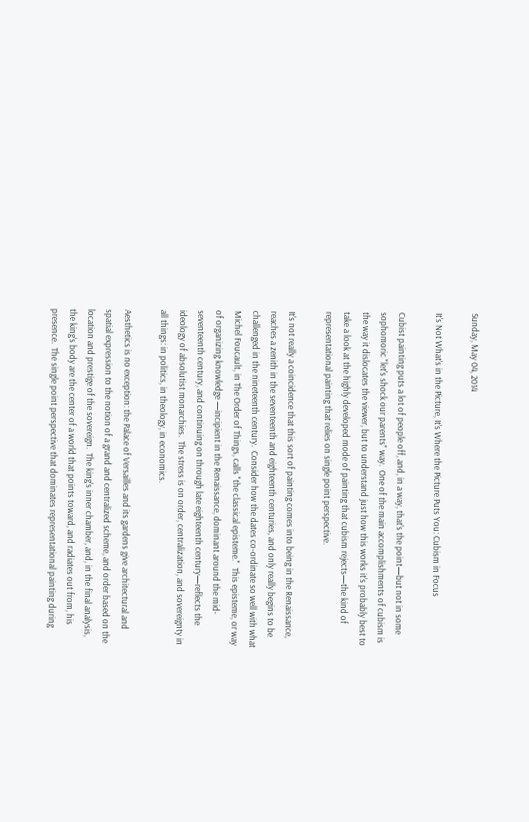Sunday, May 04, 2014

It's Not What's in the Picture, It's Where the Picture Puts You: Cubism in Focus

Cubist painting puts a lot of people off, and, in a way, that's the point—but not in some sophomoric "let's shock our parents" way.  One of the main accomplishments of cubism is the way it dislocates the viewer, but to understand just how this works it's probably best to take a look at the highly developed mode of painting that cubism rejects—the kind of representational painting that relies on single point perspective.

It's not really a coincidence that this sort of painting comes into being in the Renaissance, reaches a zenith in the seventeenth and eighteenth centuries, and only really begins to be challenged in the nineteenth century.  Consider how the dates co-ordinate so well with what  Michel Foucault, in The Order of Things, calls "the classical episteme."  This episteme, or way of organizing knowledge —incipient in the Renaissance, dominant around the mid-seventeenth century, and continuing on through late eighteenth century—reflects the ideology of absolutist monarchies.  The stress is on order, centralization, and sovereignty in all things: in politics, in theology, in economics.

Aesthetics is no exception: the Palace of Versailles and its gardens give architectural and spatial expression to the notion of a grand and centralized scheme, and order based on the location and prestige of the sovereign.  The king's inner chamber, and, in the final analysis, the king's body are the center of a world that points toward, and radiates out from, his presence.  The single point perspective that dominates representational painting during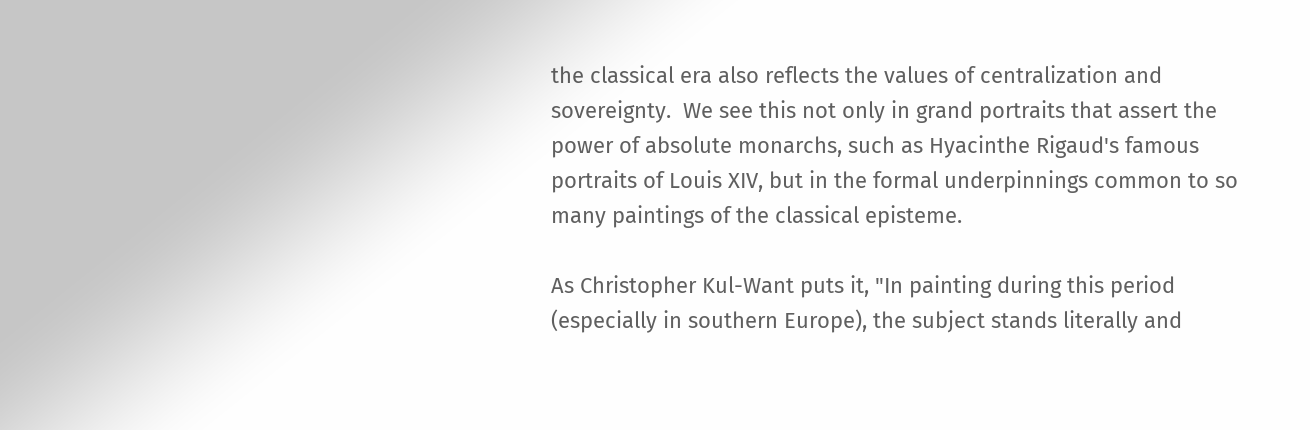the classical era also reflects the values of centralization and sovereignty.  We see this not only in grand portraits that assert the power of absolute monarchs, such as Hyacinthe Rigaud's famous portraits of Louis XIV, but in the formal underpinnings common to so many paintings of the classical episteme.

As Christopher Kul-Want puts it, "In painting during this period (especially in southern Europe), the subject stands literally and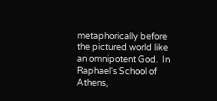metaphorically before the pictured world like an omnipotent God.  In Raphael's School of Athens,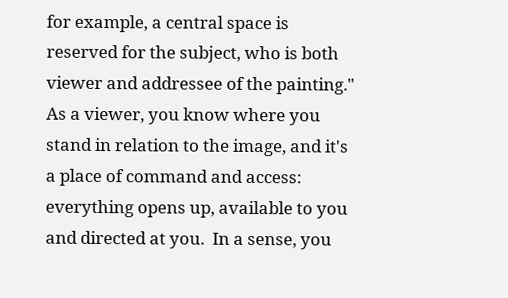for example, a central space is reserved for the subject, who is both viewer and addressee of the painting." As a viewer, you know where you stand in relation to the image, and it's a place of command and access: everything opens up, available to you and directed at you.  In a sense, you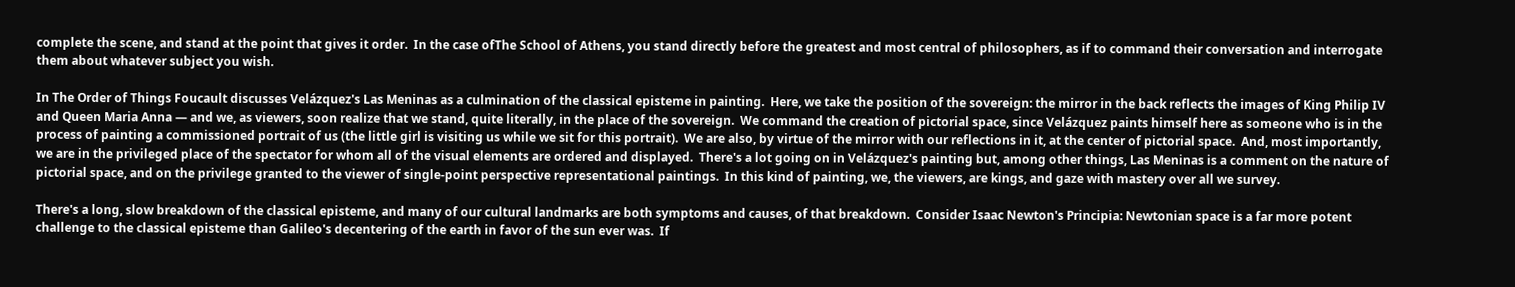complete the scene, and stand at the point that gives it order.  In the case ofThe School of Athens, you stand directly before the greatest and most central of philosophers, as if to command their conversation and interrogate them about whatever subject you wish.

In The Order of Things Foucault discusses Velázquez's Las Meninas as a culmination of the classical episteme in painting.  Here, we take the position of the sovereign: the mirror in the back reflects the images of King Philip IV and Queen Maria Anna — and we, as viewers, soon realize that we stand, quite literally, in the place of the sovereign.  We command the creation of pictorial space, since Velázquez paints himself here as someone who is in the process of painting a commissioned portrait of us (the little girl is visiting us while we sit for this portrait).  We are also, by virtue of the mirror with our reflections in it, at the center of pictorial space.  And, most importantly, we are in the privileged place of the spectator for whom all of the visual elements are ordered and displayed.  There's a lot going on in Velázquez's painting but, among other things, Las Meninas is a comment on the nature of pictorial space, and on the privilege granted to the viewer of single-point perspective representational paintings.  In this kind of painting, we, the viewers, are kings, and gaze with mastery over all we survey.

There's a long, slow breakdown of the classical episteme, and many of our cultural landmarks are both symptoms and causes, of that breakdown.  Consider Isaac Newton's Principia: Newtonian space is a far more potent challenge to the classical episteme than Galileo's decentering of the earth in favor of the sun ever was.  If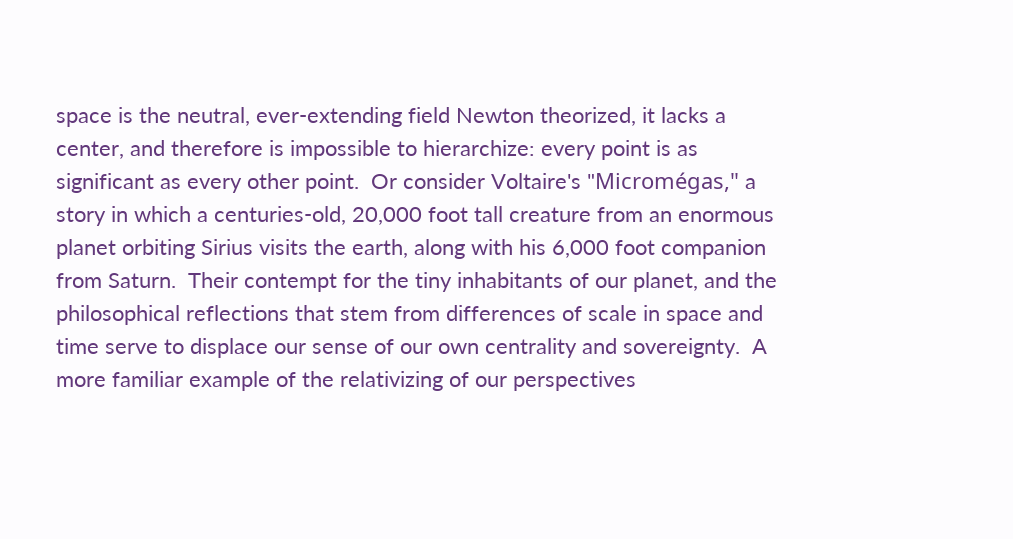space is the neutral, ever-extending field Newton theorized, it lacks a center, and therefore is impossible to hierarchize: every point is as significant as every other point.  Or consider Voltaire's "Micromégas," a story in which a centuries-old, 20,000 foot tall creature from an enormous planet orbiting Sirius visits the earth, along with his 6,000 foot companion from Saturn.  Their contempt for the tiny inhabitants of our planet, and the philosophical reflections that stem from differences of scale in space and time serve to displace our sense of our own centrality and sovereignty.  A more familiar example of the relativizing of our perspectives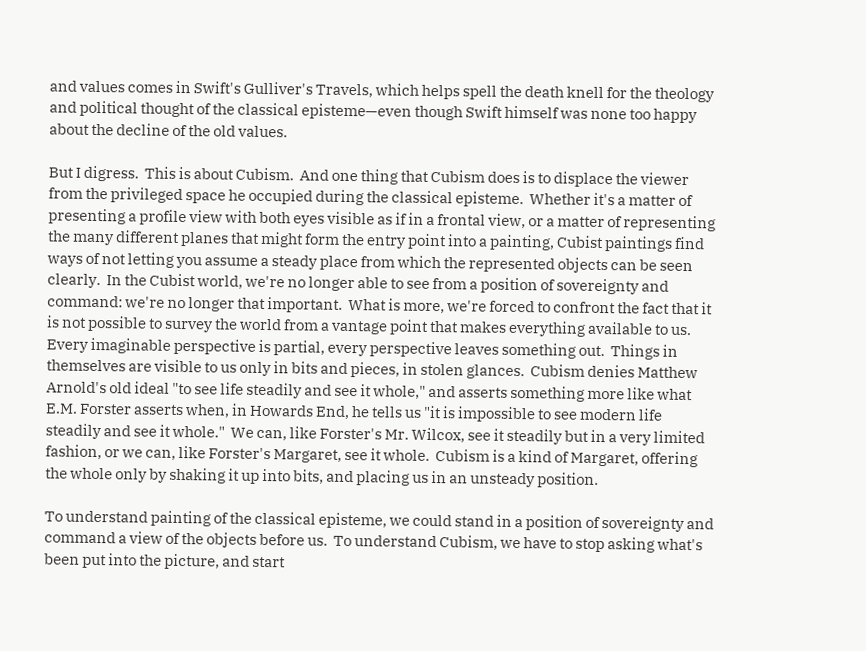and values comes in Swift's Gulliver's Travels, which helps spell the death knell for the theology and political thought of the classical episteme—even though Swift himself was none too happy about the decline of the old values.

But I digress.  This is about Cubism.  And one thing that Cubism does is to displace the viewer from the privileged space he occupied during the classical episteme.  Whether it's a matter of presenting a profile view with both eyes visible as if in a frontal view, or a matter of representing the many different planes that might form the entry point into a painting, Cubist paintings find ways of not letting you assume a steady place from which the represented objects can be seen clearly.  In the Cubist world, we're no longer able to see from a position of sovereignty and command: we're no longer that important.  What is more, we're forced to confront the fact that it is not possible to survey the world from a vantage point that makes everything available to us.  Every imaginable perspective is partial, every perspective leaves something out.  Things in themselves are visible to us only in bits and pieces, in stolen glances.  Cubism denies Matthew Arnold's old ideal "to see life steadily and see it whole," and asserts something more like what E.M. Forster asserts when, in Howards End, he tells us "it is impossible to see modern life steadily and see it whole."  We can, like Forster's Mr. Wilcox, see it steadily but in a very limited fashion, or we can, like Forster's Margaret, see it whole.  Cubism is a kind of Margaret, offering the whole only by shaking it up into bits, and placing us in an unsteady position.

To understand painting of the classical episteme, we could stand in a position of sovereignty and command a view of the objects before us.  To understand Cubism, we have to stop asking what's been put into the picture, and start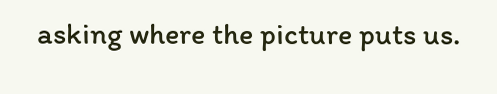asking where the picture puts us.